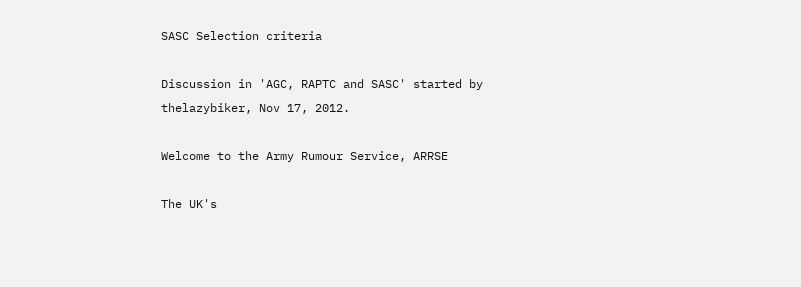SASC Selection criteria

Discussion in 'AGC, RAPTC and SASC' started by thelazybiker, Nov 17, 2012.

Welcome to the Army Rumour Service, ARRSE

The UK's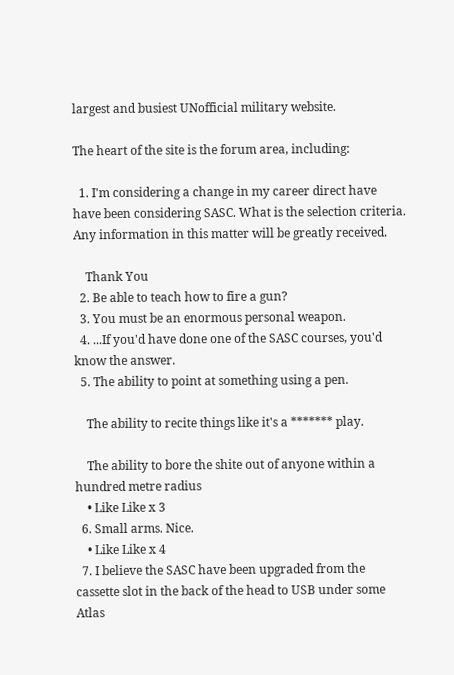largest and busiest UNofficial military website.

The heart of the site is the forum area, including:

  1. I'm considering a change in my career direct have have been considering SASC. What is the selection criteria. Any information in this matter will be greatly received.

    Thank You
  2. Be able to teach how to fire a gun?
  3. You must be an enormous personal weapon.
  4. ...If you'd have done one of the SASC courses, you'd know the answer.
  5. The ability to point at something using a pen.

    The ability to recite things like it's a ******* play.

    The ability to bore the shite out of anyone within a hundred metre radius
    • Like Like x 3
  6. Small arms. Nice.
    • Like Like x 4
  7. I believe the SASC have been upgraded from the cassette slot in the back of the head to USB under some Atlas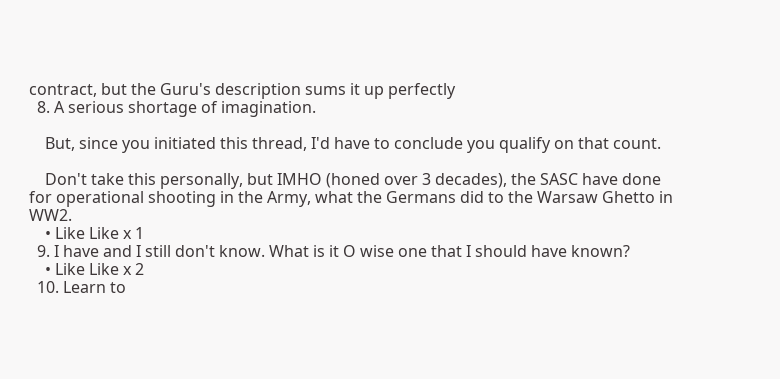contract, but the Guru's description sums it up perfectly
  8. A serious shortage of imagination.

    But, since you initiated this thread, I'd have to conclude you qualify on that count.

    Don't take this personally, but IMHO (honed over 3 decades), the SASC have done for operational shooting in the Army, what the Germans did to the Warsaw Ghetto in WW2.
    • Like Like x 1
  9. I have and I still don't know. What is it O wise one that I should have known?
    • Like Like x 2
  10. Learn to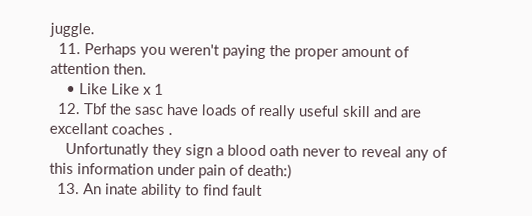juggle.
  11. Perhaps you weren't paying the proper amount of attention then.
    • Like Like x 1
  12. Tbf the sasc have loads of really useful skill and are excellant coaches .
    Unfortunatly they sign a blood oath never to reveal any of this information under pain of death:)
  13. An inate ability to find fault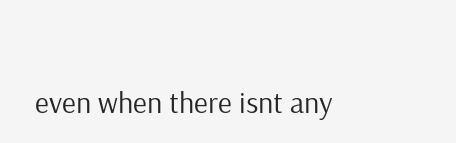even when there isnt any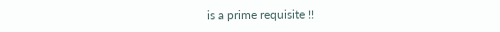is a prime requisite !!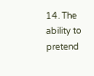14. The ability to pretend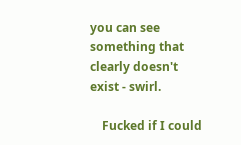you can see something that clearly doesn't exist - swirl.

    Fucked if I could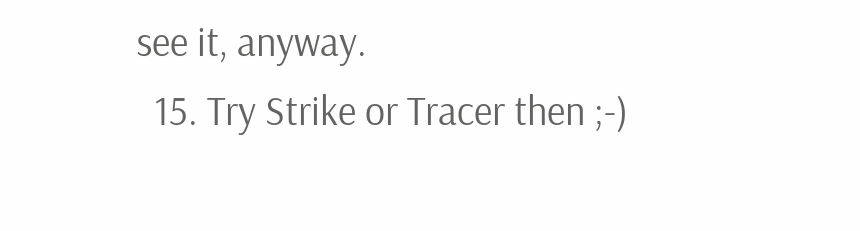see it, anyway.
  15. Try Strike or Tracer then ;-)